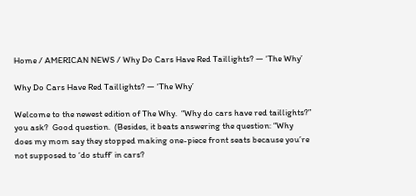Home / AMERICAN NEWS / Why Do Cars Have Red Taillights? — ‘The Why’

Why Do Cars Have Red Taillights? — ‘The Why’

Welcome to the newest edition of The Why.  “Why do cars have red taillights?” you ask?  Good question.  (Besides, it beats answering the question: “Why does my mom say they stopped making one-piece front seats because you’re not supposed to ‘do stuff’ in cars?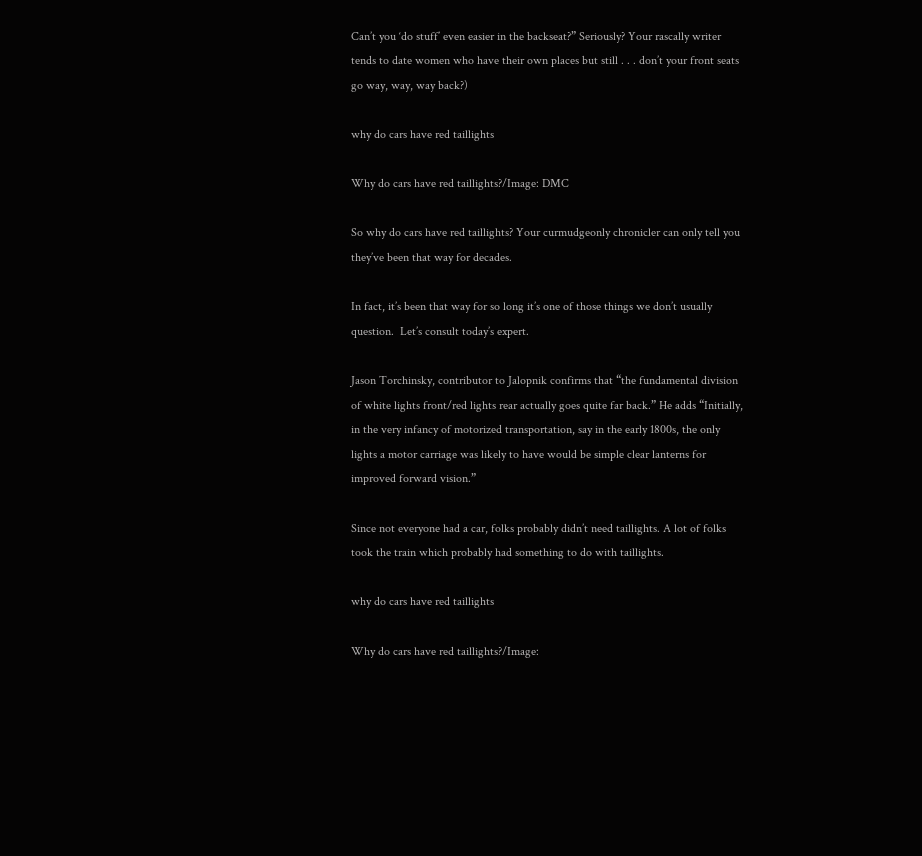Can’t you ‘do stuff’ even easier in the backseat?” Seriously? Your rascally writer tends to date women who have their own places but still . . . don’t your front seats go way, way, way back?)

why do cars have red taillights

Why do cars have red taillights?/Image: DMC

So why do cars have red taillights? Your curmudgeonly chronicler can only tell you they’ve been that way for decades.

In fact, it’s been that way for so long it’s one of those things we don’t usually question.  Let’s consult today’s expert.

Jason Torchinsky, contributor to Jalopnik confirms that “the fundamental division of white lights front/red lights rear actually goes quite far back.” He adds “Initially, in the very infancy of motorized transportation, say in the early 1800s, the only lights a motor carriage was likely to have would be simple clear lanterns for improved forward vision.”

Since not everyone had a car, folks probably didn’t need taillights. A lot of folks took the train which probably had something to do with taillights.

why do cars have red taillights

Why do cars have red taillights?/Image: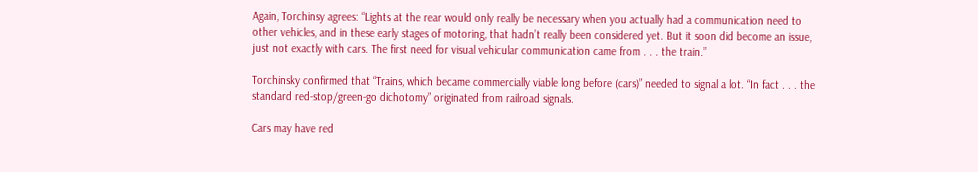Again, Torchinsy agrees: “Lights at the rear would only really be necessary when you actually had a communication need to other vehicles, and in these early stages of motoring, that hadn’t really been considered yet. But it soon did become an issue, just not exactly with cars. The first need for visual vehicular communication came from . . . the train.”

Torchinsky confirmed that “Trains, which became commercially viable long before (cars)” needed to signal a lot. “In fact . . . the standard red-stop/green-go dichotomy” originated from railroad signals.

Cars may have red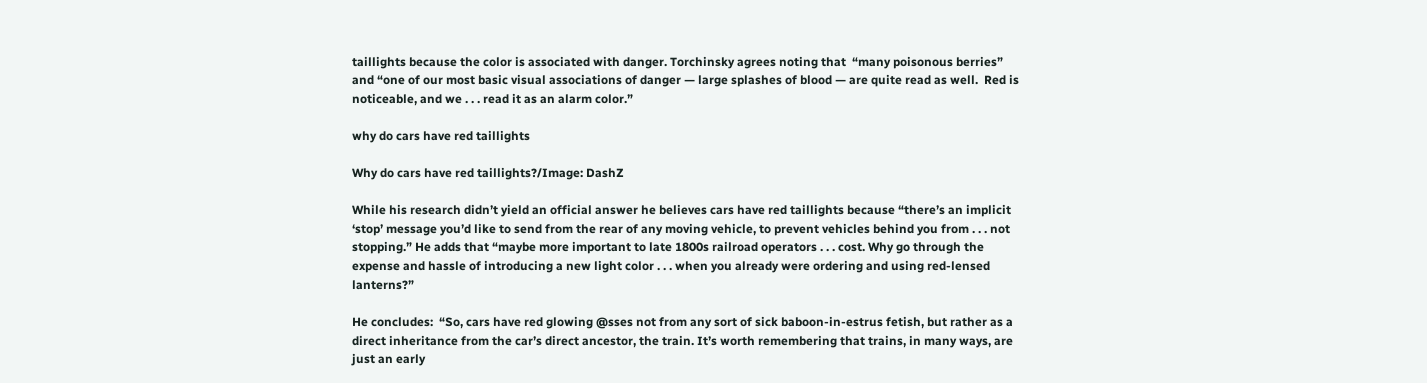taillights because the color is associated with danger. Torchinsky agrees noting that  “many poisonous berries” and “one of our most basic visual associations of danger — large splashes of blood — are quite read as well.  Red is noticeable, and we . . . read it as an alarm color.”

why do cars have red taillights

Why do cars have red taillights?/Image: DashZ

While his research didn’t yield an official answer he believes cars have red taillights because “there’s an implicit ‘stop’ message you’d like to send from the rear of any moving vehicle, to prevent vehicles behind you from . . . not stopping.” He adds that “maybe more important to late 1800s railroad operators . . . cost. Why go through the expense and hassle of introducing a new light color . . . when you already were ordering and using red-lensed lanterns?”

He concludes:  “So, cars have red glowing @sses not from any sort of sick baboon-in-estrus fetish, but rather as a direct inheritance from the car’s direct ancestor, the train. It’s worth remembering that trains, in many ways, are just an early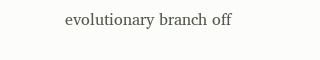evolutionary branch off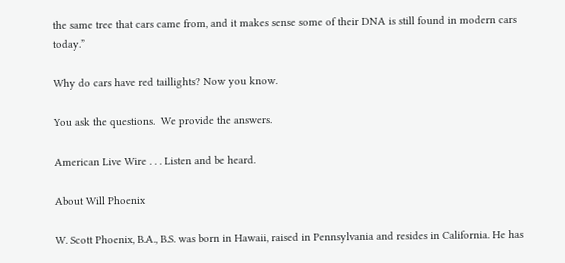the same tree that cars came from, and it makes sense some of their DNA is still found in modern cars today.”

Why do cars have red taillights? Now you know.

You ask the questions.  We provide the answers.

American Live Wire . . . Listen and be heard.

About Will Phoenix

W. Scott Phoenix, B.A., B.S. was born in Hawaii, raised in Pennsylvania and resides in California. He has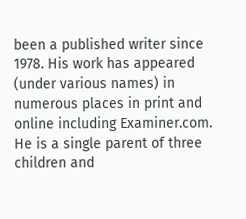been a published writer since 1978. His work has appeared (under various names) in numerous places in print and online including Examiner.com. He is a single parent of three children and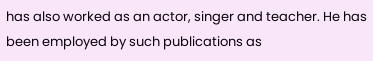has also worked as an actor, singer and teacher. He has been employed by such publications as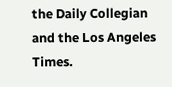the Daily Collegian and the Los Angeles Times.